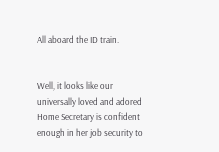All aboard the ID train.


Well, it looks like our universally loved and adored Home Secretary is confident enough in her job security to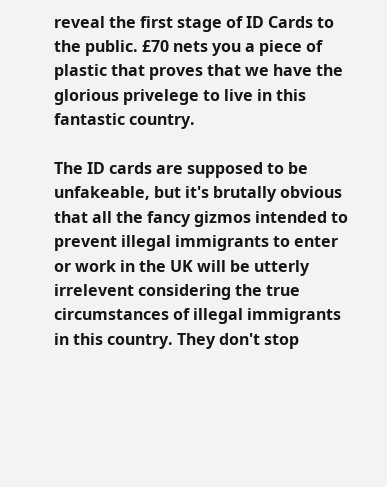reveal the first stage of ID Cards to the public. £70 nets you a piece of plastic that proves that we have the glorious privelege to live in this fantastic country.

The ID cards are supposed to be unfakeable, but it's brutally obvious that all the fancy gizmos intended to prevent illegal immigrants to enter or work in the UK will be utterly irrelevent considering the true circumstances of illegal immigrants in this country. They don't stop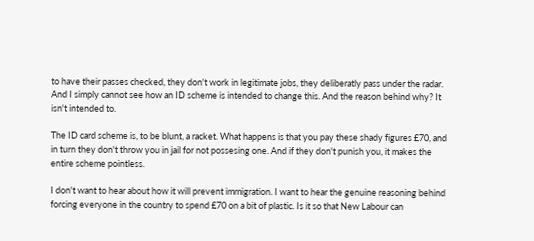to have their passes checked, they don't work in legitimate jobs, they deliberatly pass under the radar. And I simply cannot see how an ID scheme is intended to change this. And the reason behind why? It isn't intended to.

The ID card scheme is, to be blunt, a racket. What happens is that you pay these shady figures £70, and in turn they don't throw you in jail for not possesing one. And if they don't punish you, it makes the entire scheme pointless.

I don't want to hear about how it will prevent immigration. I want to hear the genuine reasoning behind forcing everyone in the country to spend £70 on a bit of plastic. Is it so that New Labour can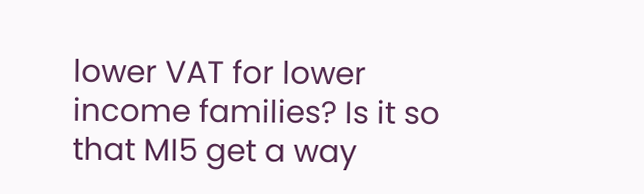lower VAT for lower income families? Is it so that MI5 get a way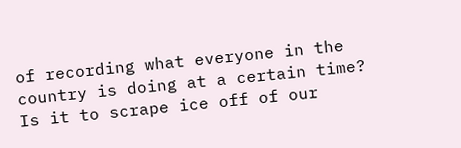of recording what everyone in the country is doing at a certain time? Is it to scrape ice off of our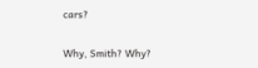cars?

Why, Smith? Why?